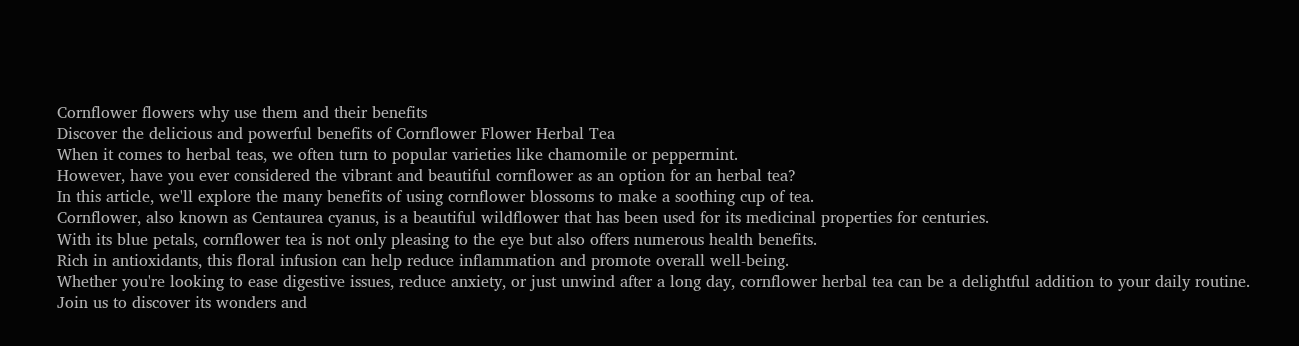Cornflower flowers why use them and their benefits
Discover the delicious and powerful benefits of Cornflower Flower Herbal Tea
When it comes to herbal teas, we often turn to popular varieties like chamomile or peppermint.
However, have you ever considered the vibrant and beautiful cornflower as an option for an herbal tea?
In this article, we'll explore the many benefits of using cornflower blossoms to make a soothing cup of tea.
Cornflower, also known as Centaurea cyanus, is a beautiful wildflower that has been used for its medicinal properties for centuries.
With its blue petals, cornflower tea is not only pleasing to the eye but also offers numerous health benefits.
Rich in antioxidants, this floral infusion can help reduce inflammation and promote overall well-being.
Whether you're looking to ease digestive issues, reduce anxiety, or just unwind after a long day, cornflower herbal tea can be a delightful addition to your daily routine.
Join us to discover its wonders and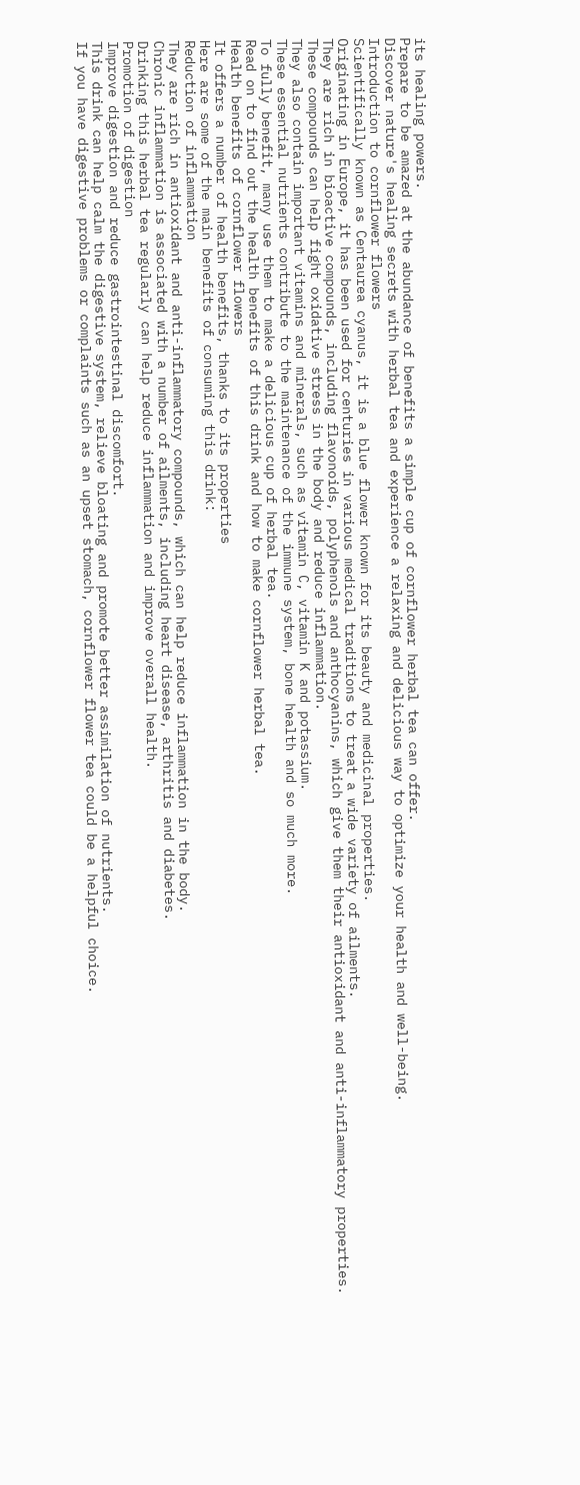its healing powers.
Prepare to be amazed at the abundance of benefits a simple cup of cornflower herbal tea can offer.
Discover nature's healing secrets with herbal tea and experience a relaxing and delicious way to optimize your health and well-being.
Introduction to cornflower flowers
Scientifically known as Centaurea cyanus, it is a blue flower known for its beauty and medicinal properties.
Originating in Europe, it has been used for centuries in various medical traditions to treat a wide variety of ailments.
They are rich in bioactive compounds, including flavonoids, polyphenols and anthocyanins, which give them their antioxidant and anti-inflammatory properties.
These compounds can help fight oxidative stress in the body and reduce inflammation.
They also contain important vitamins and minerals, such as vitamin C, vitamin K and potassium.
These essential nutrients contribute to the maintenance of the immune system, bone health and so much more.
To fully benefit, many use them to make a delicious cup of herbal tea.
Read on to find out the health benefits of this drink and how to make cornflower herbal tea.
Health benefits of cornflower flowers
It offers a number of health benefits, thanks to its properties
Here are some of the main benefits of consuming this drink:
Reduction of inflammation
They are rich in antioxidant and anti-inflammatory compounds, which can help reduce inflammation in the body.
Chronic inflammation is associated with a number of ailments, including heart disease, arthritis and diabetes.
Drinking this herbal tea regularly can help reduce inflammation and improve overall health.
Promotion of digestion
Improve digestion and reduce gastrointestinal discomfort.
This drink can help calm the digestive system, relieve bloating and promote better assimilation of nutrients.
If you have digestive problems or complaints such as an upset stomach, cornflower flower tea could be a helpful choice.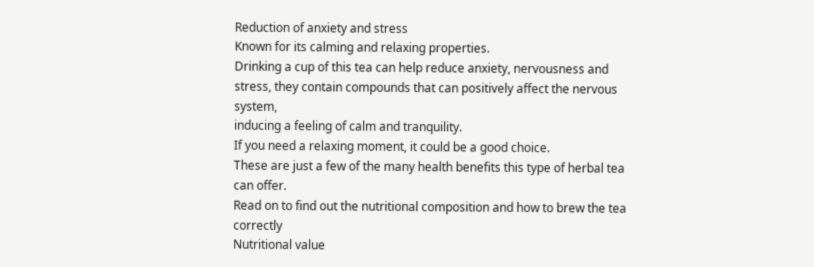Reduction of anxiety and stress
Known for its calming and relaxing properties.
Drinking a cup of this tea can help reduce anxiety, nervousness and stress, they contain compounds that can positively affect the nervous system,
inducing a feeling of calm and tranquility.
If you need a relaxing moment, it could be a good choice.
These are just a few of the many health benefits this type of herbal tea can offer.
Read on to find out the nutritional composition and how to brew the tea correctly
Nutritional value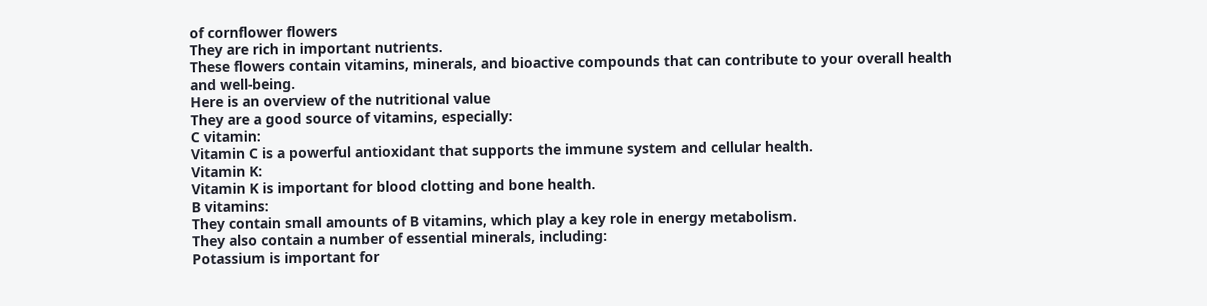of cornflower flowers
They are rich in important nutrients.
These flowers contain vitamins, minerals, and bioactive compounds that can contribute to your overall health and well-being.
Here is an overview of the nutritional value
They are a good source of vitamins, especially:
C vitamin:
Vitamin C is a powerful antioxidant that supports the immune system and cellular health.
Vitamin K:
Vitamin K is important for blood clotting and bone health.
B vitamins:
They contain small amounts of B vitamins, which play a key role in energy metabolism.
They also contain a number of essential minerals, including:
Potassium is important for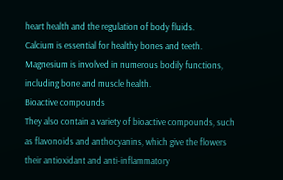heart health and the regulation of body fluids.
Calcium is essential for healthy bones and teeth.
Magnesium is involved in numerous bodily functions, including bone and muscle health.
Bioactive compounds
They also contain a variety of bioactive compounds, such as flavonoids and anthocyanins, which give the flowers their antioxidant and anti-inflammatory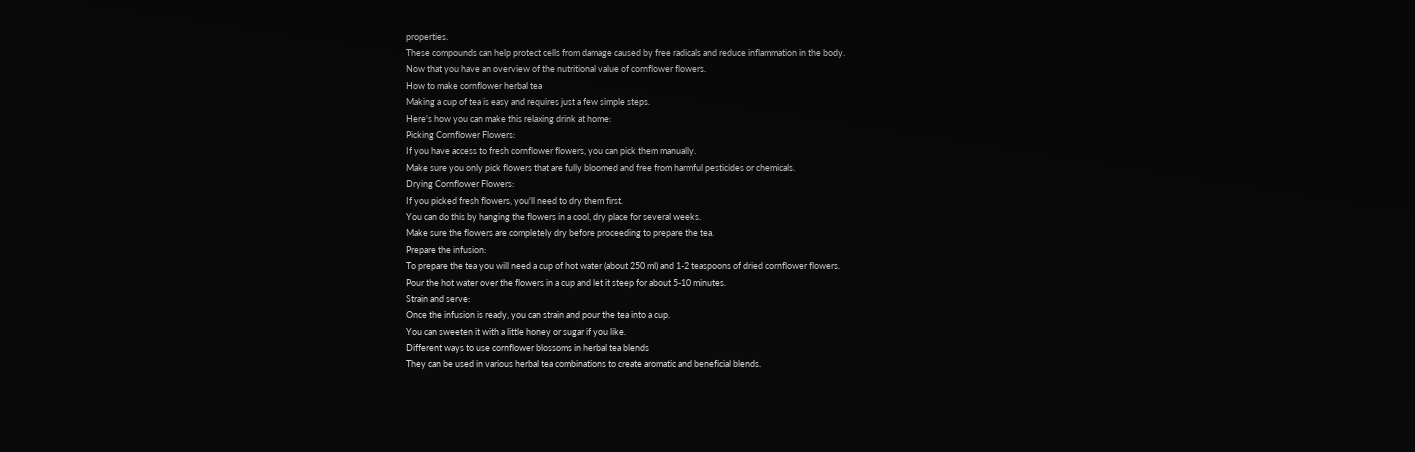properties.
These compounds can help protect cells from damage caused by free radicals and reduce inflammation in the body.
Now that you have an overview of the nutritional value of cornflower flowers.
How to make cornflower herbal tea
Making a cup of tea is easy and requires just a few simple steps.
Here's how you can make this relaxing drink at home:
Picking Cornflower Flowers:
If you have access to fresh cornflower flowers, you can pick them manually.
Make sure you only pick flowers that are fully bloomed and free from harmful pesticides or chemicals.
Drying Cornflower Flowers:
If you picked fresh flowers, you'll need to dry them first.
You can do this by hanging the flowers in a cool, dry place for several weeks.
Make sure the flowers are completely dry before proceeding to prepare the tea.
Prepare the infusion:
To prepare the tea you will need a cup of hot water (about 250 ml) and 1-2 teaspoons of dried cornflower flowers.
Pour the hot water over the flowers in a cup and let it steep for about 5-10 minutes.
Strain and serve:
Once the infusion is ready, you can strain and pour the tea into a cup.
You can sweeten it with a little honey or sugar if you like.
Different ways to use cornflower blossoms in herbal tea blends
They can be used in various herbal tea combinations to create aromatic and beneficial blends.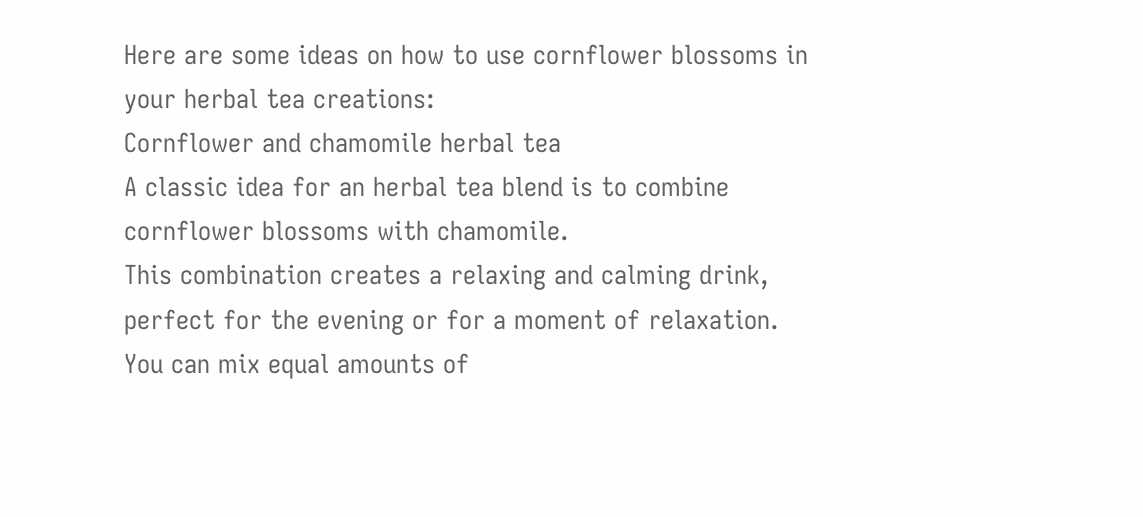Here are some ideas on how to use cornflower blossoms in your herbal tea creations:
Cornflower and chamomile herbal tea
A classic idea for an herbal tea blend is to combine cornflower blossoms with chamomile.
This combination creates a relaxing and calming drink, perfect for the evening or for a moment of relaxation.
You can mix equal amounts of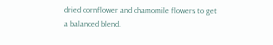dried cornflower and chamomile flowers to get a balanced blend.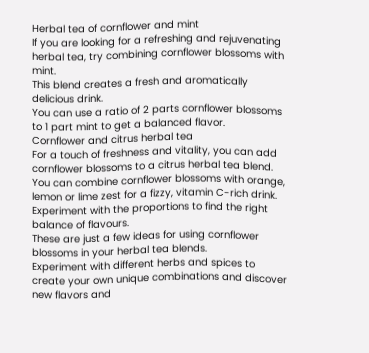Herbal tea of cornflower and mint
If you are looking for a refreshing and rejuvenating herbal tea, try combining cornflower blossoms with mint.
This blend creates a fresh and aromatically delicious drink.
You can use a ratio of 2 parts cornflower blossoms to 1 part mint to get a balanced flavor.
Cornflower and citrus herbal tea
For a touch of freshness and vitality, you can add cornflower blossoms to a citrus herbal tea blend.
You can combine cornflower blossoms with orange, lemon or lime zest for a fizzy, vitamin C-rich drink.
Experiment with the proportions to find the right balance of flavours.
These are just a few ideas for using cornflower blossoms in your herbal tea blends.
Experiment with different herbs and spices to create your own unique combinations and discover new flavors and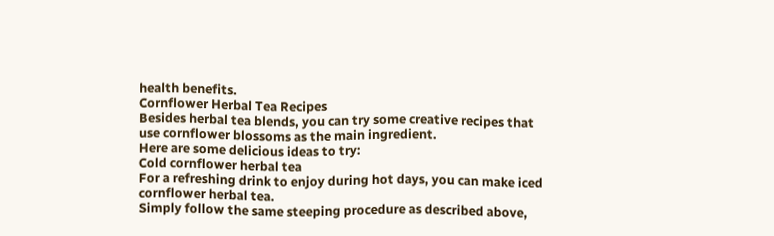health benefits.
Cornflower Herbal Tea Recipes
Besides herbal tea blends, you can try some creative recipes that use cornflower blossoms as the main ingredient.
Here are some delicious ideas to try:
Cold cornflower herbal tea
For a refreshing drink to enjoy during hot days, you can make iced cornflower herbal tea.
Simply follow the same steeping procedure as described above,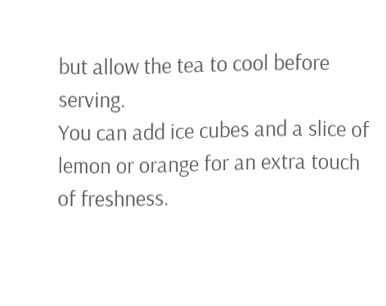but allow the tea to cool before serving.
You can add ice cubes and a slice of lemon or orange for an extra touch of freshness.